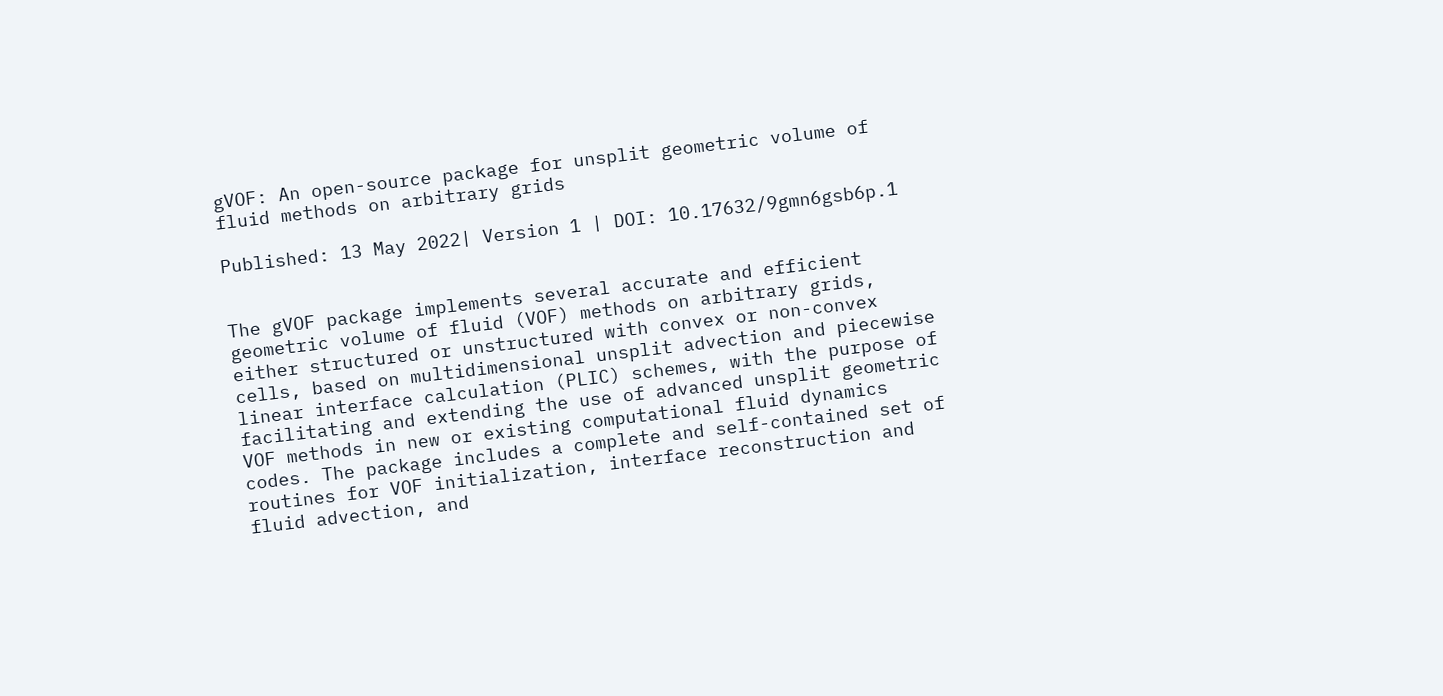gVOF: An open-source package for unsplit geometric volume of fluid methods on arbitrary grids

Published: 13 May 2022| Version 1 | DOI: 10.17632/9gmn6gsb6p.1


The gVOF package implements several accurate and efficient geometric volume of fluid (VOF) methods on arbitrary grids, either structured or unstructured with convex or non-convex cells, based on multidimensional unsplit advection and piecewise linear interface calculation (PLIC) schemes, with the purpose of facilitating and extending the use of advanced unsplit geometric VOF methods in new or existing computational fluid dynamics codes. The package includes a complete and self-contained set of routines for VOF initialization, interface reconstruction and fluid advection, and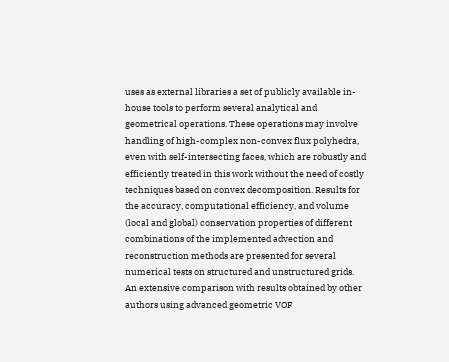uses as external libraries a set of publicly available in-house tools to perform several analytical and geometrical operations. These operations may involve handling of high-complex non-convex flux polyhedra, even with self-intersecting faces, which are robustly and efficiently treated in this work without the need of costly techniques based on convex decomposition. Results for the accuracy, computational efficiency, and volume (local and global) conservation properties of different combinations of the implemented advection and reconstruction methods are presented for several numerical tests on structured and unstructured grids. An extensive comparison with results obtained by other authors using advanced geometric VOF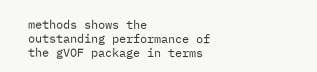methods shows the outstanding performance of the gVOF package in terms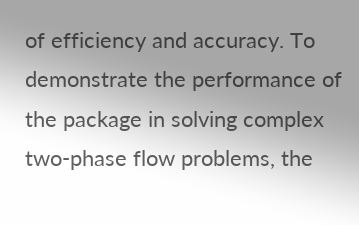of efficiency and accuracy. To demonstrate the performance of the package in solving complex two-phase flow problems, the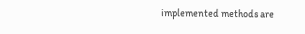implemented methods are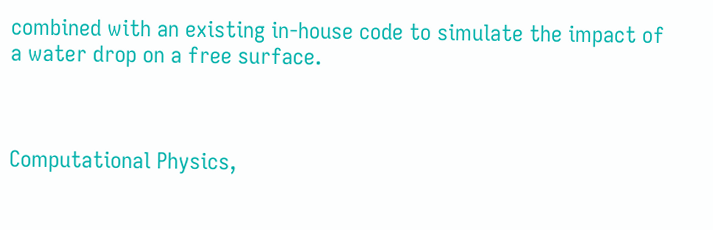combined with an existing in-house code to simulate the impact of a water drop on a free surface.



Computational Physics,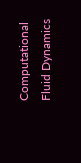Computational Fluid Dynamics